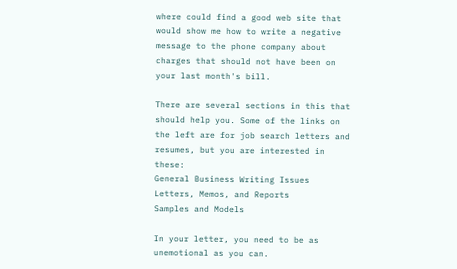where could find a good web site that would show me how to write a negative message to the phone company about charges that should not have been on your last month's bill.

There are several sections in this that should help you. Some of the links on the left are for job search letters and resumes, but you are interested in these:
General Business Writing Issues
Letters, Memos, and Reports
Samples and Models

In your letter, you need to be as unemotional as you can.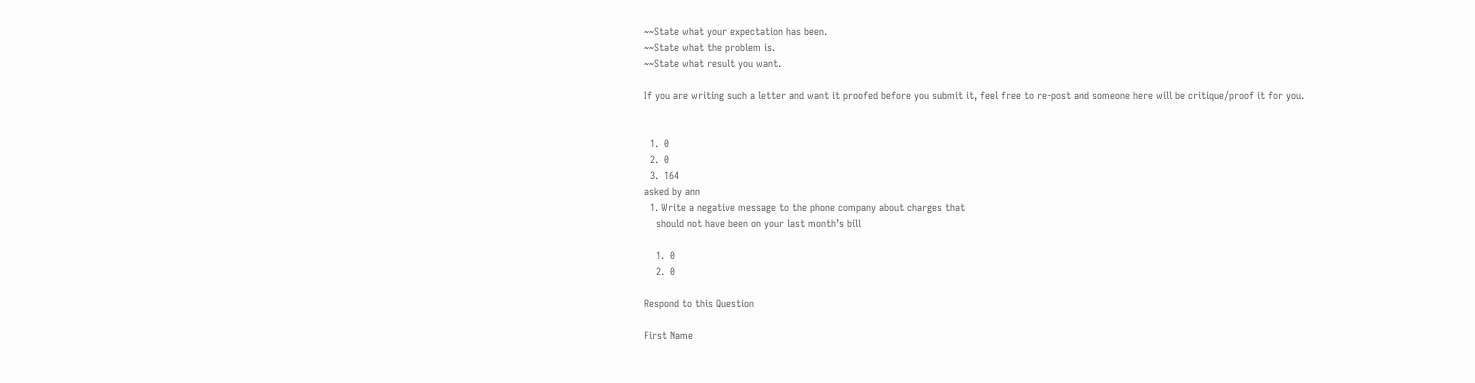~~State what your expectation has been.
~~State what the problem is.
~~State what result you want.

If you are writing such a letter and want it proofed before you submit it, feel free to re-post and someone here will be critique/proof it for you.


  1.  0
  2.  0
  3.  164
asked by ann
  1. Write a negative message to the phone company about charges that
    should not have been on your last month’s bill

    1.  0
    2.  0

Respond to this Question

First Name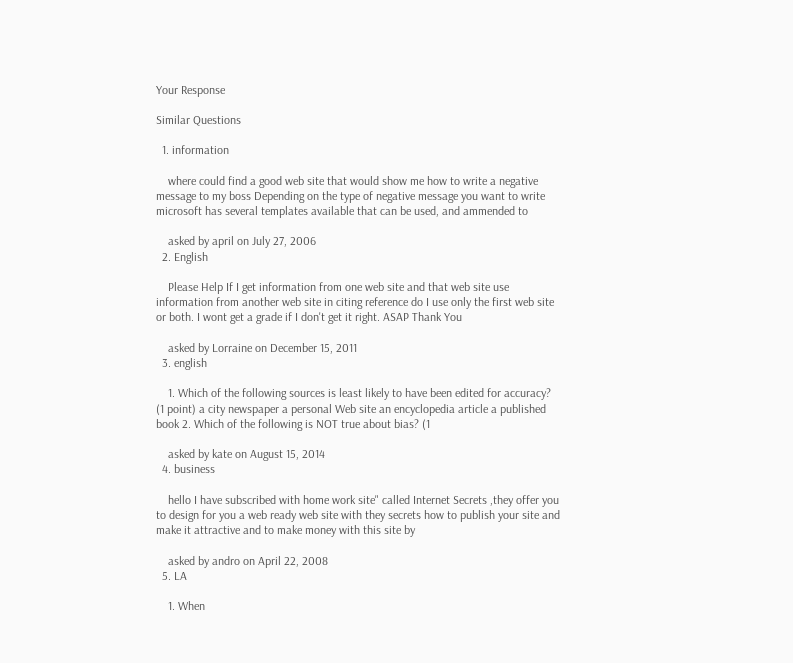Your Response

Similar Questions

  1. information

    where could find a good web site that would show me how to write a negative message to my boss Depending on the type of negative message you want to write microsoft has several templates available that can be used, and ammended to

    asked by april on July 27, 2006
  2. English

    Please Help If I get information from one web site and that web site use information from another web site in citing reference do I use only the first web site or both. I wont get a grade if I don't get it right. ASAP Thank You

    asked by Lorraine on December 15, 2011
  3. english

    1. Which of the following sources is least likely to have been edited for accuracy? (1 point) a city newspaper a personal Web site an encyclopedia article a published book 2. Which of the following is NOT true about bias? (1

    asked by kate on August 15, 2014
  4. business

    hello I have subscribed with home work site" called Internet Secrets ,they offer you to design for you a web ready web site with they secrets how to publish your site and make it attractive and to make money with this site by

    asked by andro on April 22, 2008
  5. LA

    1. When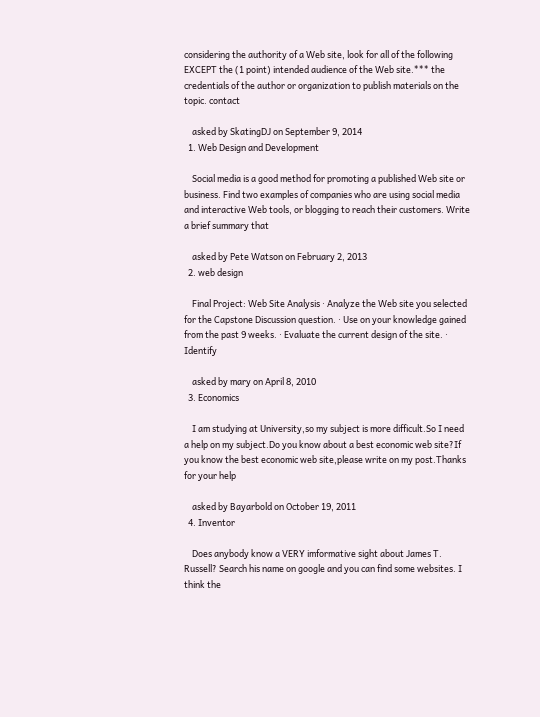considering the authority of a Web site, look for all of the following EXCEPT the (1 point) intended audience of the Web site.*** the credentials of the author or organization to publish materials on the topic. contact

    asked by SkatingDJ on September 9, 2014
  1. Web Design and Development

    Social media is a good method for promoting a published Web site or business. Find two examples of companies who are using social media and interactive Web tools, or blogging to reach their customers. Write a brief summary that

    asked by Pete Watson on February 2, 2013
  2. web design

    Final Project: Web Site Analysis · Analyze the Web site you selected for the Capstone Discussion question. · Use on your knowledge gained from the past 9 weeks. · Evaluate the current design of the site. · Identify

    asked by mary on April 8, 2010
  3. Economics

    I am studying at University,so my subject is more difficult.So I need a help on my subject.Do you know about a best economic web site?If you know the best economic web site,please write on my post.Thanks for your help

    asked by Bayarbold on October 19, 2011
  4. Inventor

    Does anybody know a VERY imformative sight about James T. Russell? Search his name on google and you can find some websites. I think the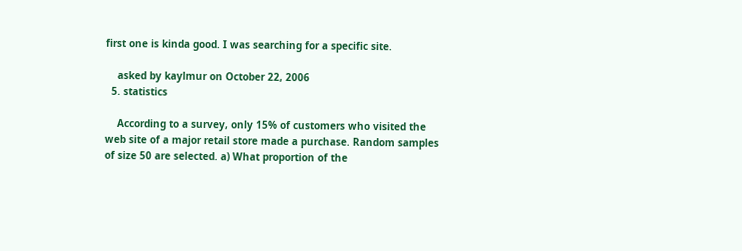first one is kinda good. I was searching for a specific site.

    asked by kaylmur on October 22, 2006
  5. statistics

    According to a survey, only 15% of customers who visited the web site of a major retail store made a purchase. Random samples of size 50 are selected. a) What proportion of the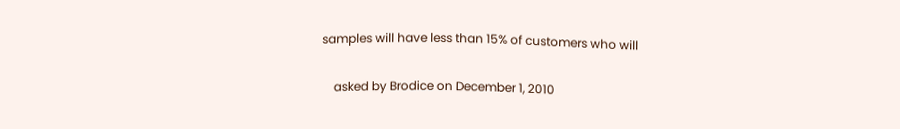samples will have less than 15% of customers who will

    asked by Brodice on December 1, 2010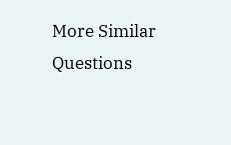More Similar Questions